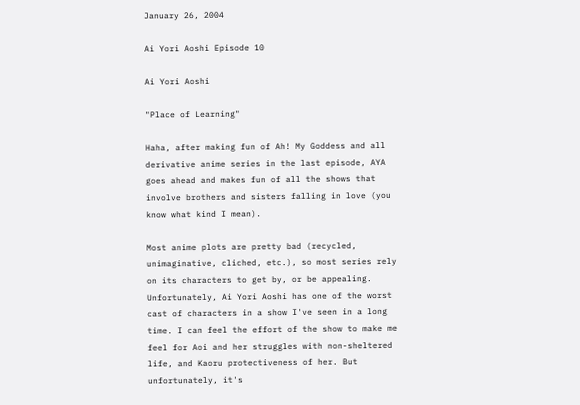January 26, 2004

Ai Yori Aoshi Episode 10

Ai Yori Aoshi

"Place of Learning"

Haha, after making fun of Ah! My Goddess and all derivative anime series in the last episode, AYA goes ahead and makes fun of all the shows that involve brothers and sisters falling in love (you know what kind I mean).

Most anime plots are pretty bad (recycled, unimaginative, cliched, etc.), so most series rely on its characters to get by, or be appealing. Unfortunately, Ai Yori Aoshi has one of the worst cast of characters in a show I've seen in a long time. I can feel the effort of the show to make me feel for Aoi and her struggles with non-sheltered life, and Kaoru protectiveness of her. But unfortunately, it's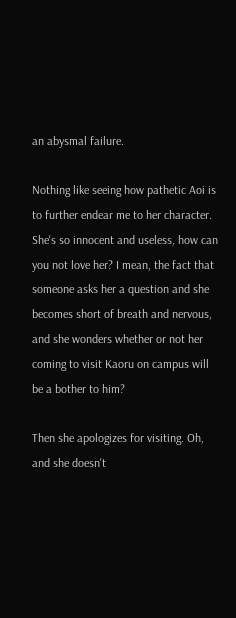an abysmal failure.

Nothing like seeing how pathetic Aoi is to further endear me to her character. She's so innocent and useless, how can you not love her? I mean, the fact that someone asks her a question and she becomes short of breath and nervous, and she wonders whether or not her coming to visit Kaoru on campus will be a bother to him?

Then she apologizes for visiting. Oh, and she doesn't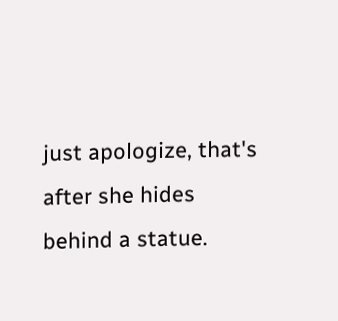just apologize, that's after she hides behind a statue.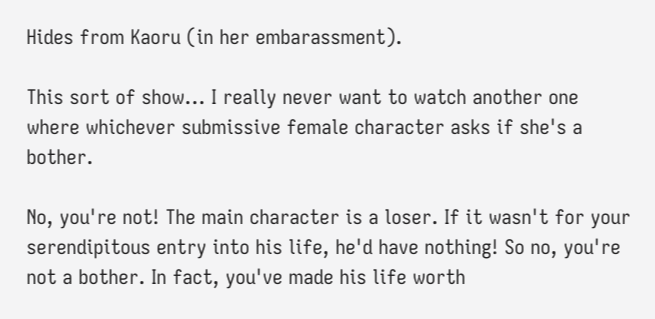Hides from Kaoru (in her embarassment).

This sort of show... I really never want to watch another one where whichever submissive female character asks if she's a bother.

No, you're not! The main character is a loser. If it wasn't for your serendipitous entry into his life, he'd have nothing! So no, you're not a bother. In fact, you've made his life worth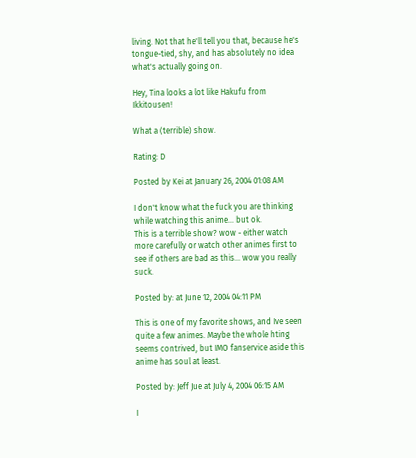living. Not that he'll tell you that, because he's tongue-tied, shy, and has absolutely no idea what's actually going on.

Hey, Tina looks a lot like Hakufu from Ikkitousen!

What a (terrible) show.

Rating: D

Posted by Kei at January 26, 2004 01:08 AM

I don't know what the fuck you are thinking while watching this anime... but ok.
This is a terrible show? wow - either watch more carefully or watch other animes first to see if others are bad as this... wow you really suck.

Posted by: at June 12, 2004 04:11 PM

This is one of my favorite shows, and Ive seen quite a few animes. Maybe the whole hting seems contrived, but IMO fanservice aside this anime has soul at least.

Posted by: Jeff Jue at July 4, 2004 06:15 AM

I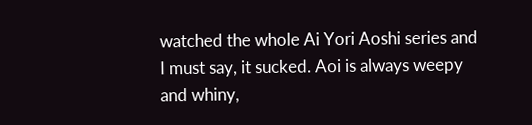watched the whole Ai Yori Aoshi series and I must say, it sucked. Aoi is always weepy and whiny,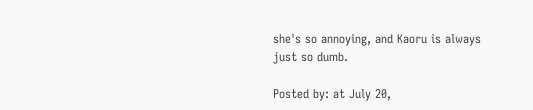she's so annoying, and Kaoru is always just so dumb.

Posted by: at July 20,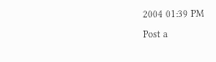2004 01:39 PM
Post a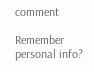comment

Remember personal info?